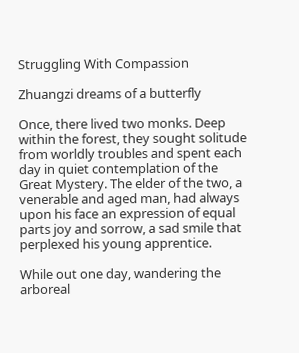Struggling With Compassion

Zhuangzi dreams of a butterfly

Once, there lived two monks. Deep within the forest, they sought solitude from worldly troubles and spent each day in quiet contemplation of the Great Mystery. The elder of the two, a venerable and aged man, had always upon his face an expression of equal parts joy and sorrow, a sad smile that perplexed his young apprentice.

While out one day, wandering the arboreal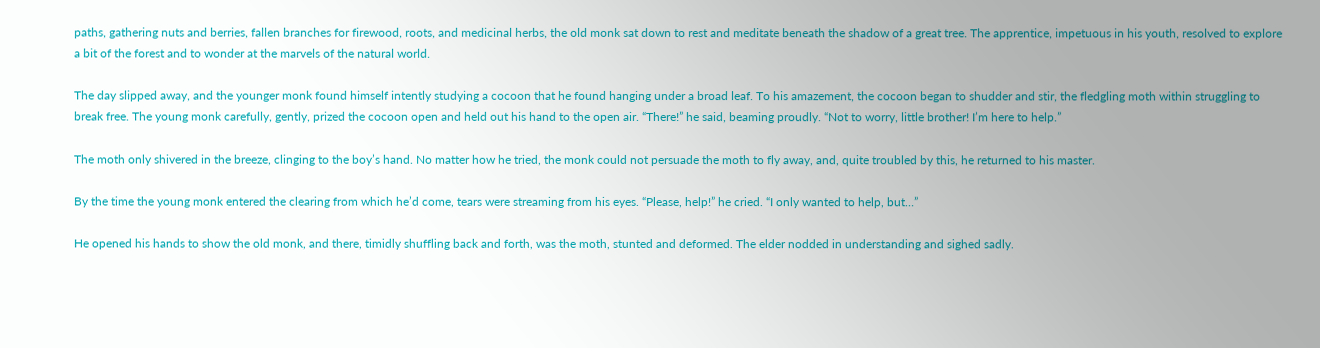paths, gathering nuts and berries, fallen branches for firewood, roots, and medicinal herbs, the old monk sat down to rest and meditate beneath the shadow of a great tree. The apprentice, impetuous in his youth, resolved to explore a bit of the forest and to wonder at the marvels of the natural world.

The day slipped away, and the younger monk found himself intently studying a cocoon that he found hanging under a broad leaf. To his amazement, the cocoon began to shudder and stir, the fledgling moth within struggling to break free. The young monk carefully, gently, prized the cocoon open and held out his hand to the open air. “There!” he said, beaming proudly. “Not to worry, little brother! I’m here to help.”

The moth only shivered in the breeze, clinging to the boy’s hand. No matter how he tried, the monk could not persuade the moth to fly away, and, quite troubled by this, he returned to his master.

By the time the young monk entered the clearing from which he’d come, tears were streaming from his eyes. “Please, help!” he cried. “I only wanted to help, but…”

He opened his hands to show the old monk, and there, timidly shuffling back and forth, was the moth, stunted and deformed. The elder nodded in understanding and sighed sadly.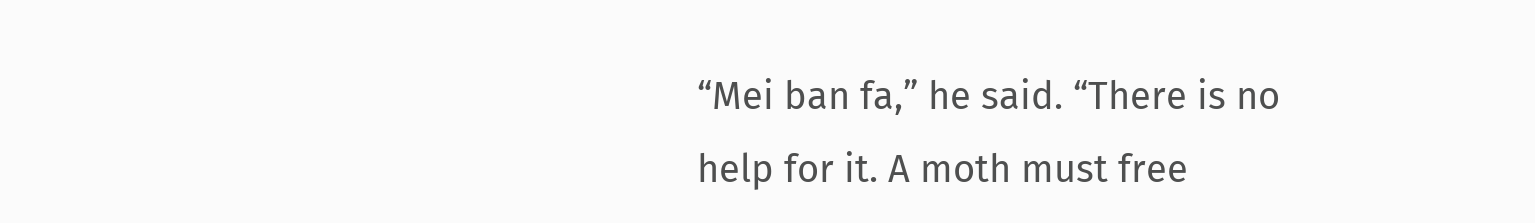“Mei ban fa,” he said. “There is no help for it. A moth must free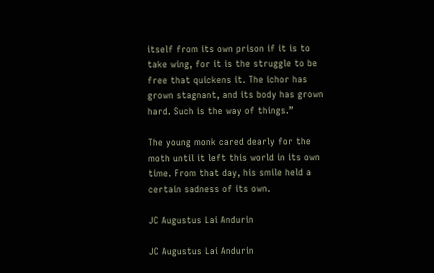itself from its own prison if it is to take wing, for it is the struggle to be free that quickens it. The ichor has grown stagnant, and its body has grown hard. Such is the way of things.”

The young monk cared dearly for the moth until it left this world in its own time. From that day, his smile held a certain sadness of its own.

JC Augustus Lai Andurin

JC Augustus Lai Andurin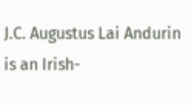J.C. Augustus Lai Andurin is an Irish-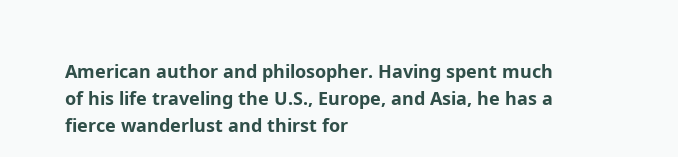American author and philosopher. Having spent much of his life traveling the U.S., Europe, and Asia, he has a fierce wanderlust and thirst for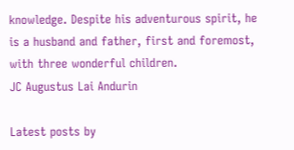knowledge. Despite his adventurous spirit, he is a husband and father, first and foremost, with three wonderful children.
JC Augustus Lai Andurin

Latest posts by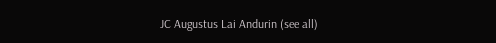JC Augustus Lai Andurin (see all)